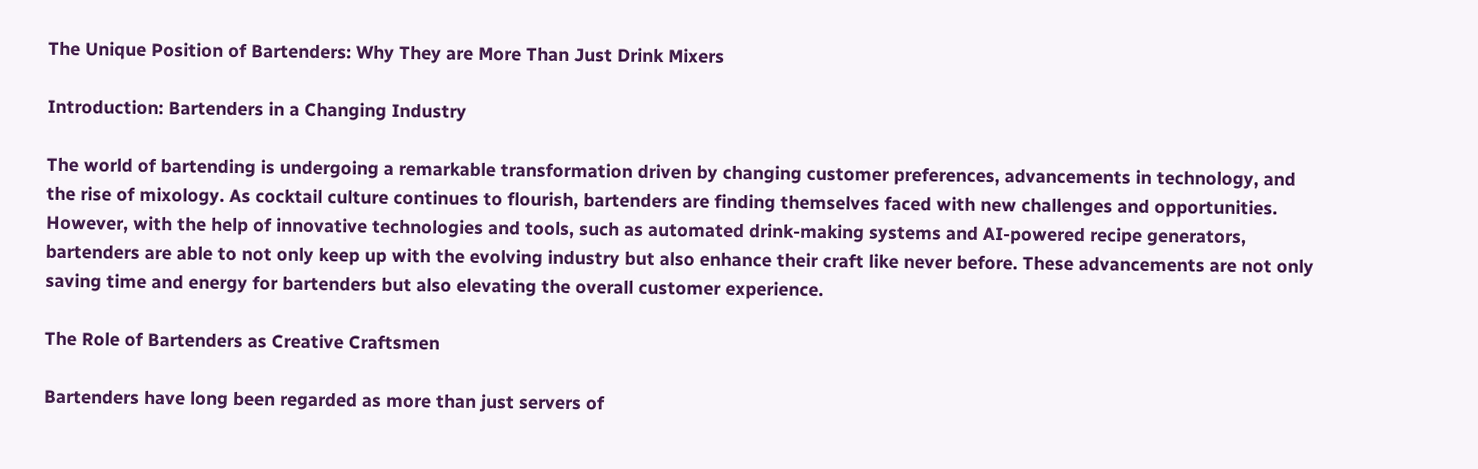The Unique Position of Bartenders: Why They are More Than Just Drink Mixers

Introduction: Bartenders in a Changing Industry

The world of bartending is undergoing a remarkable transformation driven by changing customer preferences, advancements in technology, and the rise of mixology. As cocktail culture continues to flourish, bartenders are finding themselves faced with new challenges and opportunities. However, with the help of innovative technologies and tools, such as automated drink-making systems and AI-powered recipe generators, bartenders are able to not only keep up with the evolving industry but also enhance their craft like never before. These advancements are not only saving time and energy for bartenders but also elevating the overall customer experience.

The Role of Bartenders as Creative Craftsmen

Bartenders have long been regarded as more than just servers of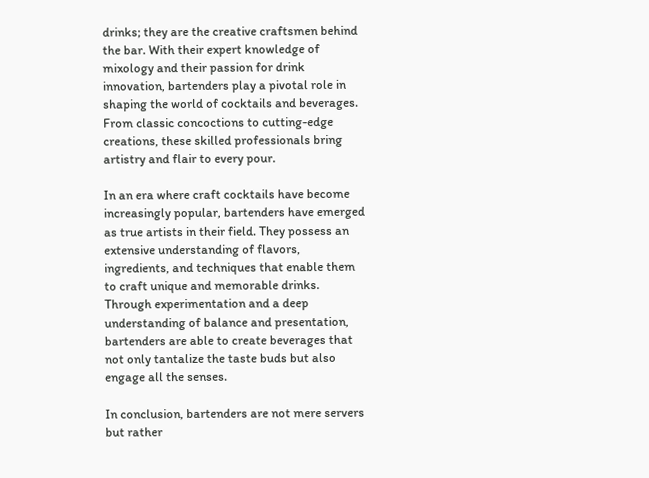drinks; they are the creative craftsmen behind the bar. With their expert knowledge of mixology and their passion for drink innovation, bartenders play a pivotal role in shaping the world of cocktails and beverages. From classic concoctions to cutting-edge creations, these skilled professionals bring artistry and flair to every pour.

In an era where craft cocktails have become increasingly popular, bartenders have emerged as true artists in their field. They possess an extensive understanding of flavors, ingredients, and techniques that enable them to craft unique and memorable drinks. Through experimentation and a deep understanding of balance and presentation, bartenders are able to create beverages that not only tantalize the taste buds but also engage all the senses.

In conclusion, bartenders are not mere servers but rather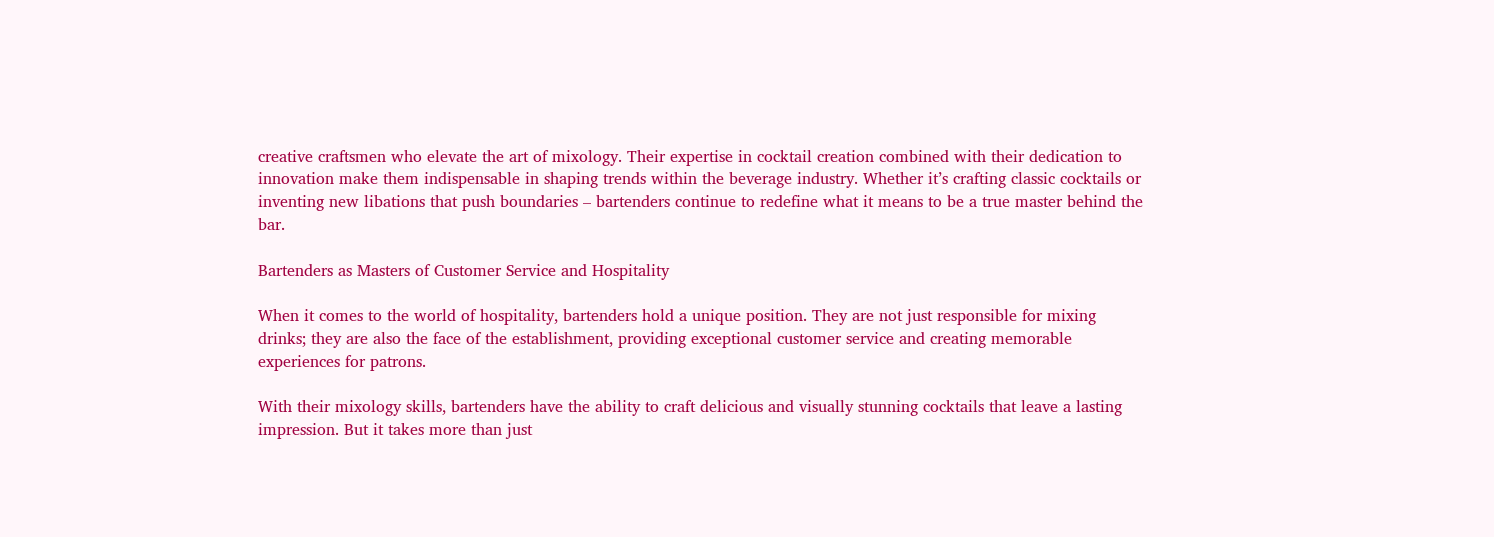creative craftsmen who elevate the art of mixology. Their expertise in cocktail creation combined with their dedication to innovation make them indispensable in shaping trends within the beverage industry. Whether it’s crafting classic cocktails or inventing new libations that push boundaries – bartenders continue to redefine what it means to be a true master behind the bar.

Bartenders as Masters of Customer Service and Hospitality

When it comes to the world of hospitality, bartenders hold a unique position. They are not just responsible for mixing drinks; they are also the face of the establishment, providing exceptional customer service and creating memorable experiences for patrons.

With their mixology skills, bartenders have the ability to craft delicious and visually stunning cocktails that leave a lasting impression. But it takes more than just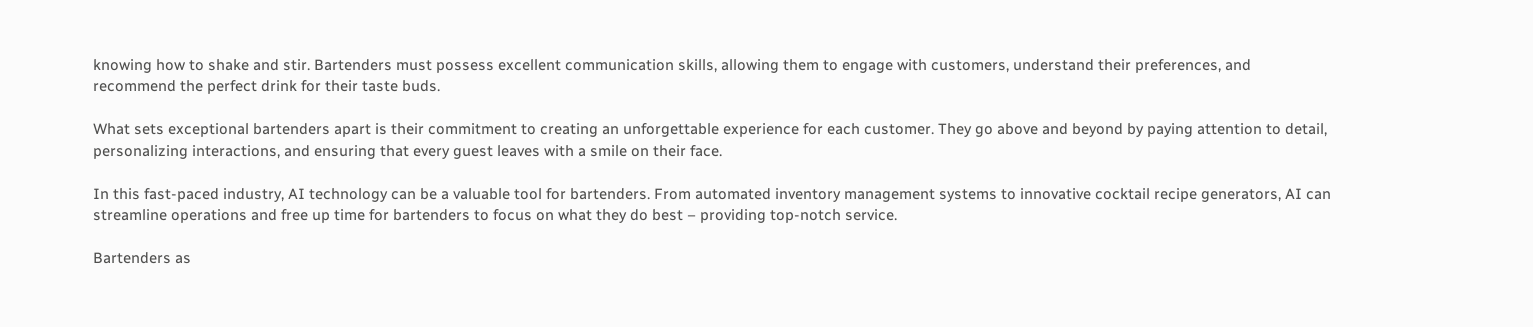knowing how to shake and stir. Bartenders must possess excellent communication skills, allowing them to engage with customers, understand their preferences, and recommend the perfect drink for their taste buds.

What sets exceptional bartenders apart is their commitment to creating an unforgettable experience for each customer. They go above and beyond by paying attention to detail, personalizing interactions, and ensuring that every guest leaves with a smile on their face.

In this fast-paced industry, AI technology can be a valuable tool for bartenders. From automated inventory management systems to innovative cocktail recipe generators, AI can streamline operations and free up time for bartenders to focus on what they do best – providing top-notch service.

Bartenders as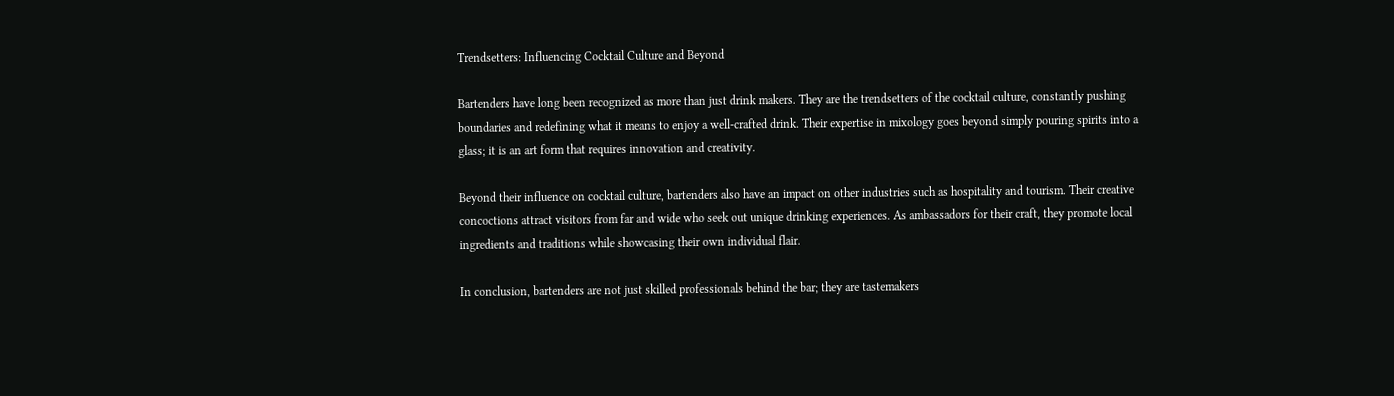Trendsetters: Influencing Cocktail Culture and Beyond

Bartenders have long been recognized as more than just drink makers. They are the trendsetters of the cocktail culture, constantly pushing boundaries and redefining what it means to enjoy a well-crafted drink. Their expertise in mixology goes beyond simply pouring spirits into a glass; it is an art form that requires innovation and creativity.

Beyond their influence on cocktail culture, bartenders also have an impact on other industries such as hospitality and tourism. Their creative concoctions attract visitors from far and wide who seek out unique drinking experiences. As ambassadors for their craft, they promote local ingredients and traditions while showcasing their own individual flair.

In conclusion, bartenders are not just skilled professionals behind the bar; they are tastemakers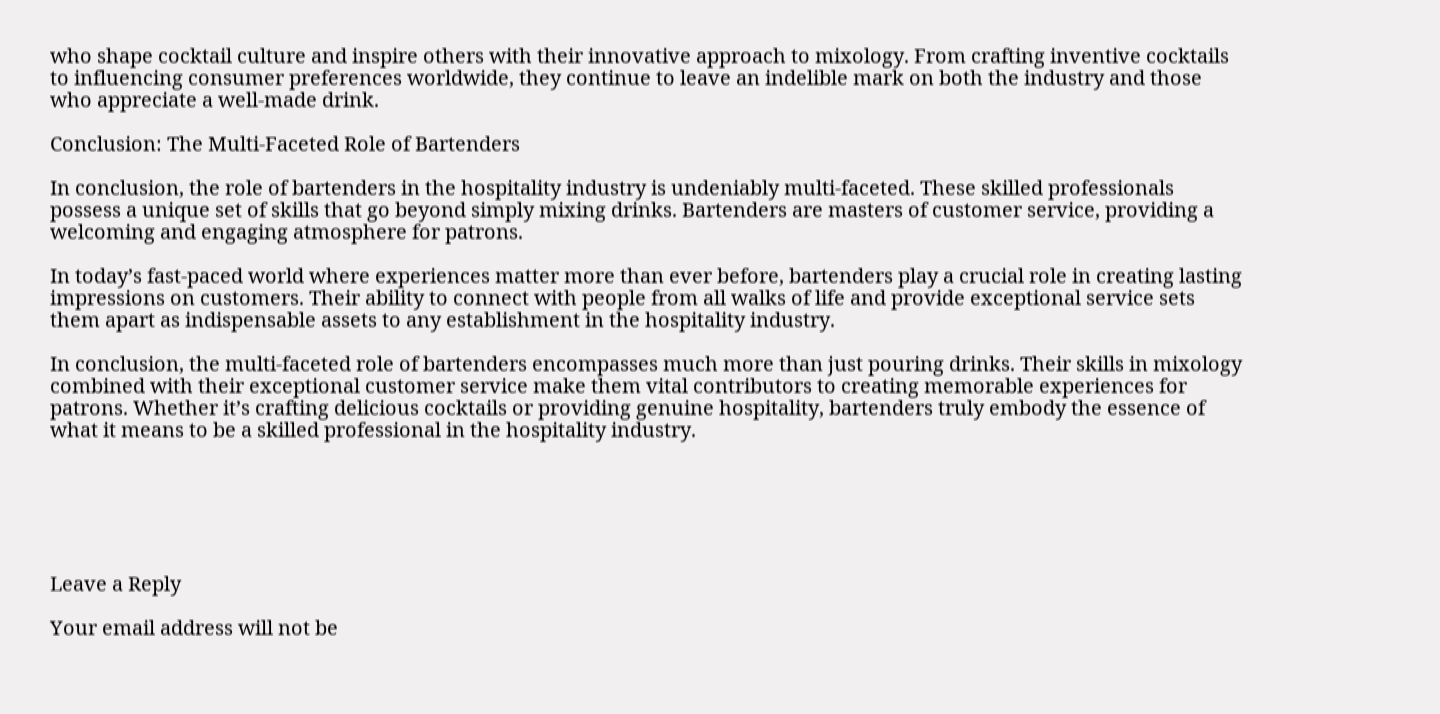who shape cocktail culture and inspire others with their innovative approach to mixology. From crafting inventive cocktails to influencing consumer preferences worldwide, they continue to leave an indelible mark on both the industry and those who appreciate a well-made drink.

Conclusion: The Multi-Faceted Role of Bartenders

In conclusion, the role of bartenders in the hospitality industry is undeniably multi-faceted. These skilled professionals possess a unique set of skills that go beyond simply mixing drinks. Bartenders are masters of customer service, providing a welcoming and engaging atmosphere for patrons.

In today’s fast-paced world where experiences matter more than ever before, bartenders play a crucial role in creating lasting impressions on customers. Their ability to connect with people from all walks of life and provide exceptional service sets them apart as indispensable assets to any establishment in the hospitality industry.

In conclusion, the multi-faceted role of bartenders encompasses much more than just pouring drinks. Their skills in mixology combined with their exceptional customer service make them vital contributors to creating memorable experiences for patrons. Whether it’s crafting delicious cocktails or providing genuine hospitality, bartenders truly embody the essence of what it means to be a skilled professional in the hospitality industry.






Leave a Reply

Your email address will not be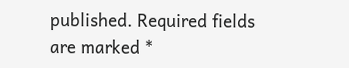published. Required fields are marked *